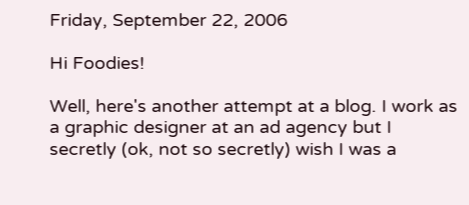Friday, September 22, 2006

Hi Foodies!

Well, here's another attempt at a blog. I work as a graphic designer at an ad agency but I secretly (ok, not so secretly) wish I was a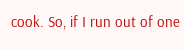cook. So, if I run out of one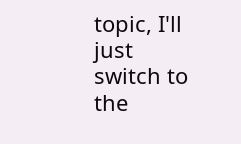topic, I'll just switch to the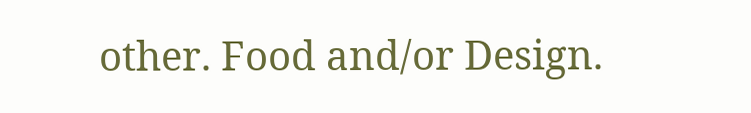other. Food and/or Design.